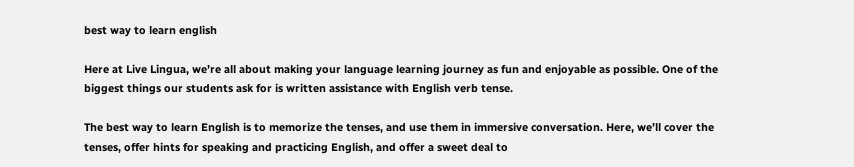best way to learn english

Here at Live Lingua, we’re all about making your language learning journey as fun and enjoyable as possible. One of the biggest things our students ask for is written assistance with English verb tense.

The best way to learn English is to memorize the tenses, and use them in immersive conversation. Here, we’ll cover the tenses, offer hints for speaking and practicing English, and offer a sweet deal to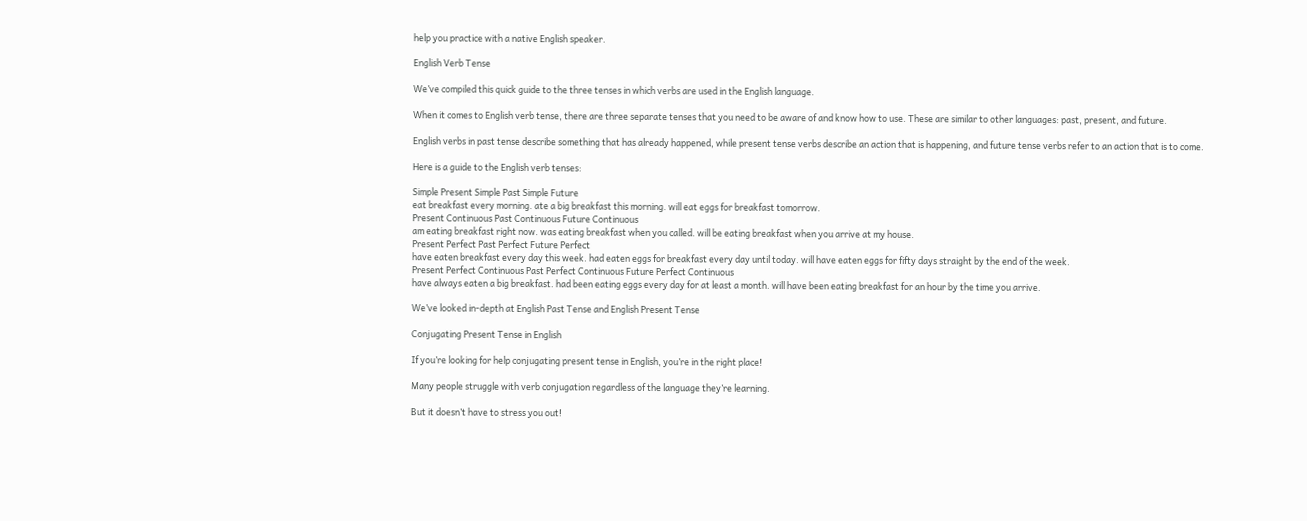help you practice with a native English speaker.

English Verb Tense

We’ve compiled this quick guide to the three tenses in which verbs are used in the English language.

When it comes to English verb tense, there are three separate tenses that you need to be aware of and know how to use. These are similar to other languages: past, present, and future.

English verbs in past tense describe something that has already happened, while present tense verbs describe an action that is happening, and future tense verbs refer to an action that is to come.

Here is a guide to the English verb tenses:

Simple Present Simple Past Simple Future
eat breakfast every morning. ate a big breakfast this morning. will eat eggs for breakfast tomorrow.
Present Continuous Past Continuous Future Continuous
am eating breakfast right now. was eating breakfast when you called. will be eating breakfast when you arrive at my house.
Present Perfect Past Perfect Future Perfect
have eaten breakfast every day this week. had eaten eggs for breakfast every day until today. will have eaten eggs for fifty days straight by the end of the week.
Present Perfect Continuous Past Perfect Continuous Future Perfect Continuous
have always eaten a big breakfast. had been eating eggs every day for at least a month. will have been eating breakfast for an hour by the time you arrive.

We’ve looked in-depth at English Past Tense and English Present Tense

Conjugating Present Tense in English

If you’re looking for help conjugating present tense in English, you’re in the right place!

Many people struggle with verb conjugation regardless of the language they’re learning.

But it doesn’t have to stress you out!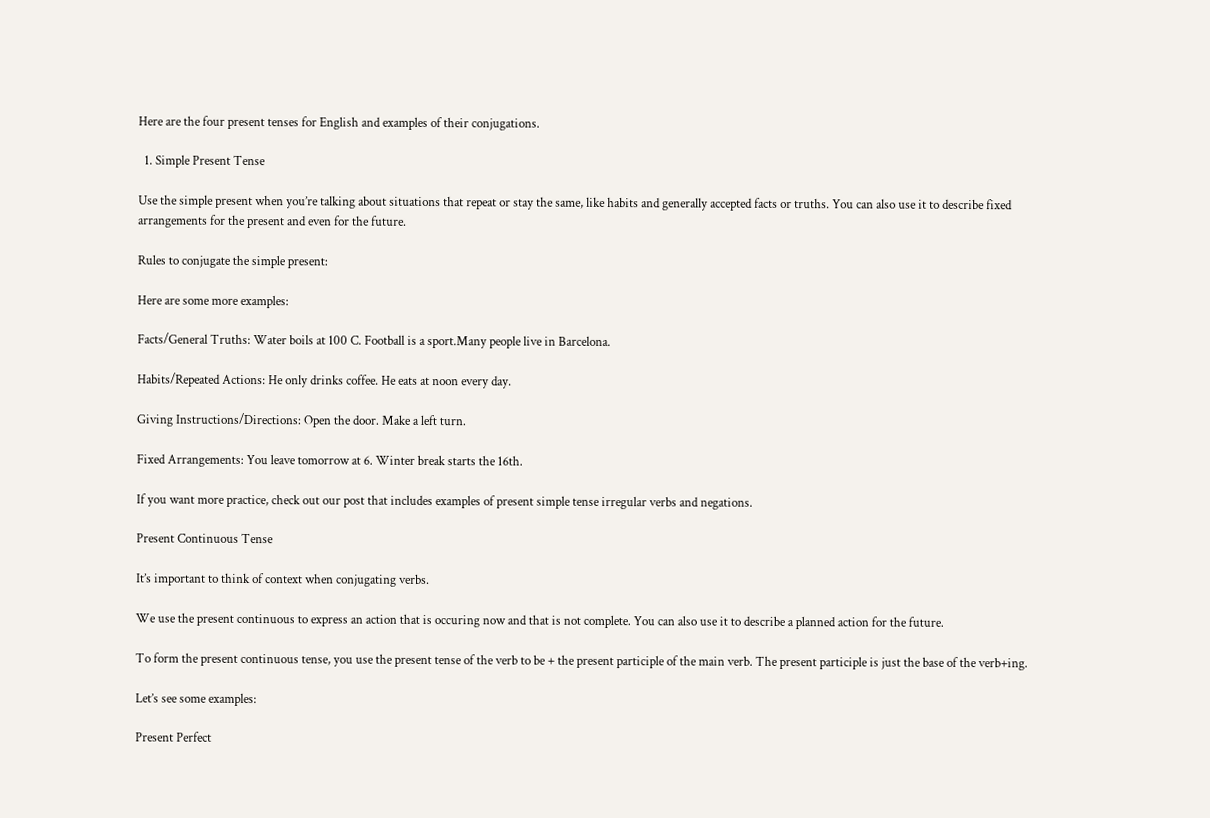Here are the four present tenses for English and examples of their conjugations.

  1. Simple Present Tense

Use the simple present when you’re talking about situations that repeat or stay the same, like habits and generally accepted facts or truths. You can also use it to describe fixed arrangements for the present and even for the future.

Rules to conjugate the simple present:

Here are some more examples:

Facts/General Truths: Water boils at 100 C. Football is a sport.Many people live in Barcelona.

Habits/Repeated Actions: He only drinks coffee. He eats at noon every day.

Giving Instructions/Directions: Open the door. Make a left turn.

Fixed Arrangements: You leave tomorrow at 6. Winter break starts the 16th.

If you want more practice, check out our post that includes examples of present simple tense irregular verbs and negations.

Present Continuous Tense

It’s important to think of context when conjugating verbs.

We use the present continuous to express an action that is occuring now and that is not complete. You can also use it to describe a planned action for the future.

To form the present continuous tense, you use the present tense of the verb to be + the present participle of the main verb. The present participle is just the base of the verb+ing.

Let’s see some examples:

Present Perfect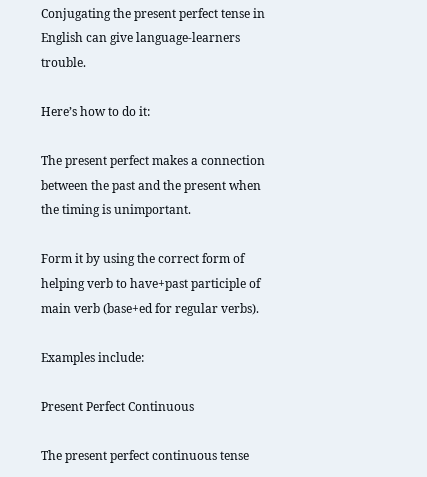Conjugating the present perfect tense in English can give language-learners trouble.

Here’s how to do it:

The present perfect makes a connection between the past and the present when the timing is unimportant.

Form it by using the correct form of helping verb to have+past participle of main verb (base+ed for regular verbs).

Examples include:

Present Perfect Continuous

The present perfect continuous tense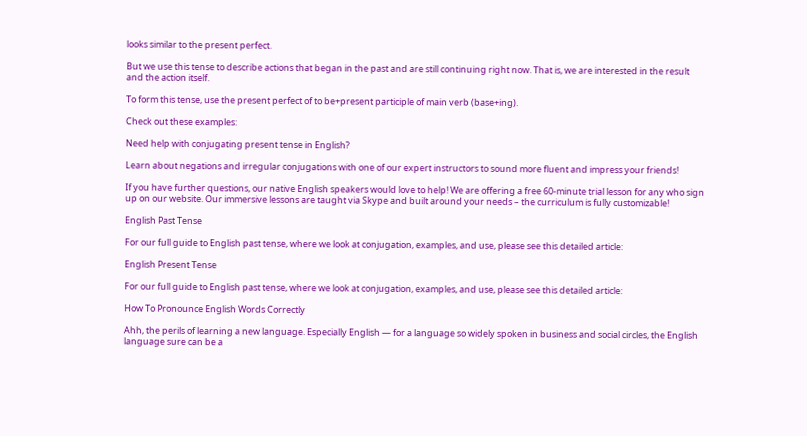looks similar to the present perfect.

But we use this tense to describe actions that began in the past and are still continuing right now. That is, we are interested in the result and the action itself.

To form this tense, use the present perfect of to be+present participle of main verb (base+ing).

Check out these examples:

Need help with conjugating present tense in English?

Learn about negations and irregular conjugations with one of our expert instructors to sound more fluent and impress your friends!

If you have further questions, our native English speakers would love to help! We are offering a free 60-minute trial lesson for any who sign up on our website. Our immersive lessons are taught via Skype and built around your needs – the curriculum is fully customizable!

English Past Tense

For our full guide to English past tense, where we look at conjugation, examples, and use, please see this detailed article:

English Present Tense

For our full guide to English past tense, where we look at conjugation, examples, and use, please see this detailed article:

How To Pronounce English Words Correctly

Ahh, the perils of learning a new language. Especially English — for a language so widely spoken in business and social circles, the English language sure can be a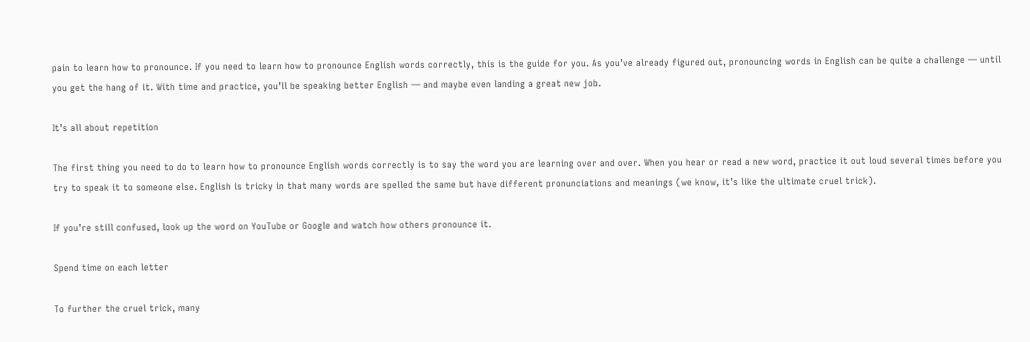pain to learn how to pronounce. If you need to learn how to pronounce English words correctly, this is the guide for you. As you’ve already figured out, pronouncing words in English can be quite a challenge — until you get the hang of it. With time and practice, you’ll be speaking better English — and maybe even landing a great new job.

It’s all about repetition

The first thing you need to do to learn how to pronounce English words correctly is to say the word you are learning over and over. When you hear or read a new word, practice it out loud several times before you try to speak it to someone else. English is tricky in that many words are spelled the same but have different pronunciations and meanings (we know, it’s like the ultimate cruel trick).

If you’re still confused, look up the word on YouTube or Google and watch how others pronounce it.

Spend time on each letter

To further the cruel trick, many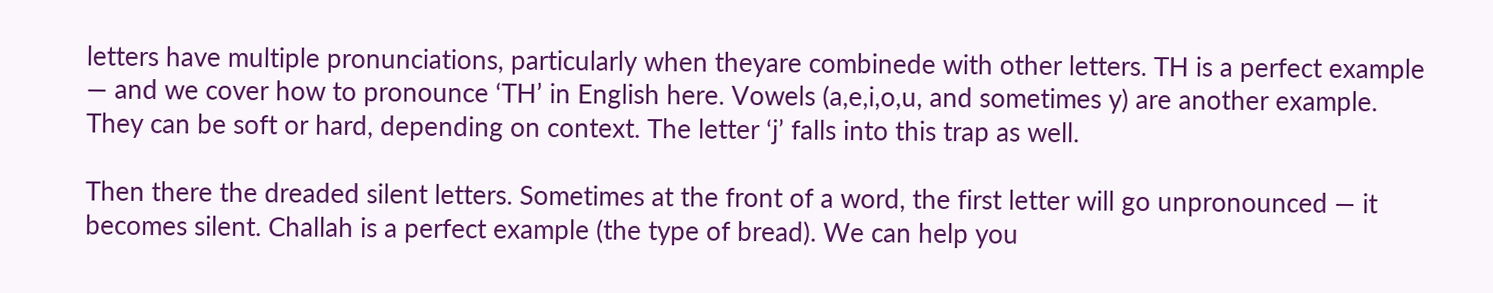letters have multiple pronunciations, particularly when theyare combinede with other letters. TH is a perfect example — and we cover how to pronounce ‘TH’ in English here. Vowels (a,e,i,o,u, and sometimes y) are another example. They can be soft or hard, depending on context. The letter ‘j’ falls into this trap as well.

Then there the dreaded silent letters. Sometimes at the front of a word, the first letter will go unpronounced — it becomes silent. Challah is a perfect example (the type of bread). We can help you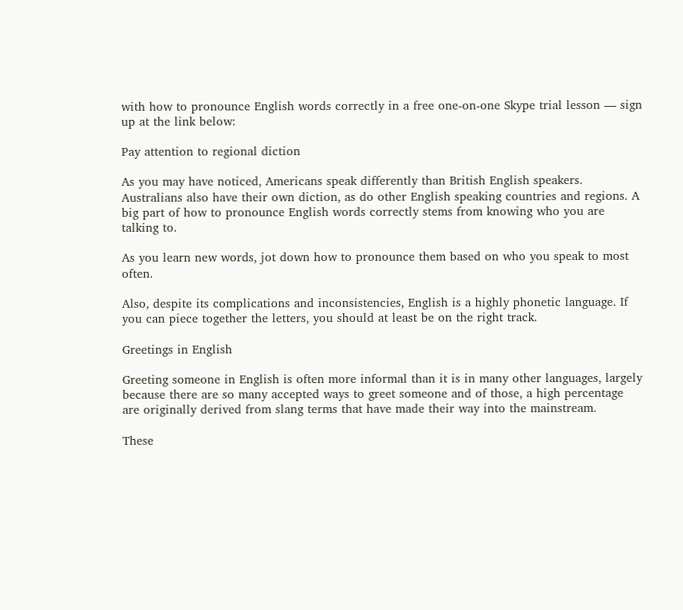with how to pronounce English words correctly in a free one-on-one Skype trial lesson — sign up at the link below:

Pay attention to regional diction

As you may have noticed, Americans speak differently than British English speakers. Australians also have their own diction, as do other English speaking countries and regions. A big part of how to pronounce English words correctly stems from knowing who you are talking to.

As you learn new words, jot down how to pronounce them based on who you speak to most often.

Also, despite its complications and inconsistencies, English is a highly phonetic language. If you can piece together the letters, you should at least be on the right track.

Greetings in English

Greeting someone in English is often more informal than it is in many other languages, largely because there are so many accepted ways to greet someone and of those, a high percentage are originally derived from slang terms that have made their way into the mainstream.

These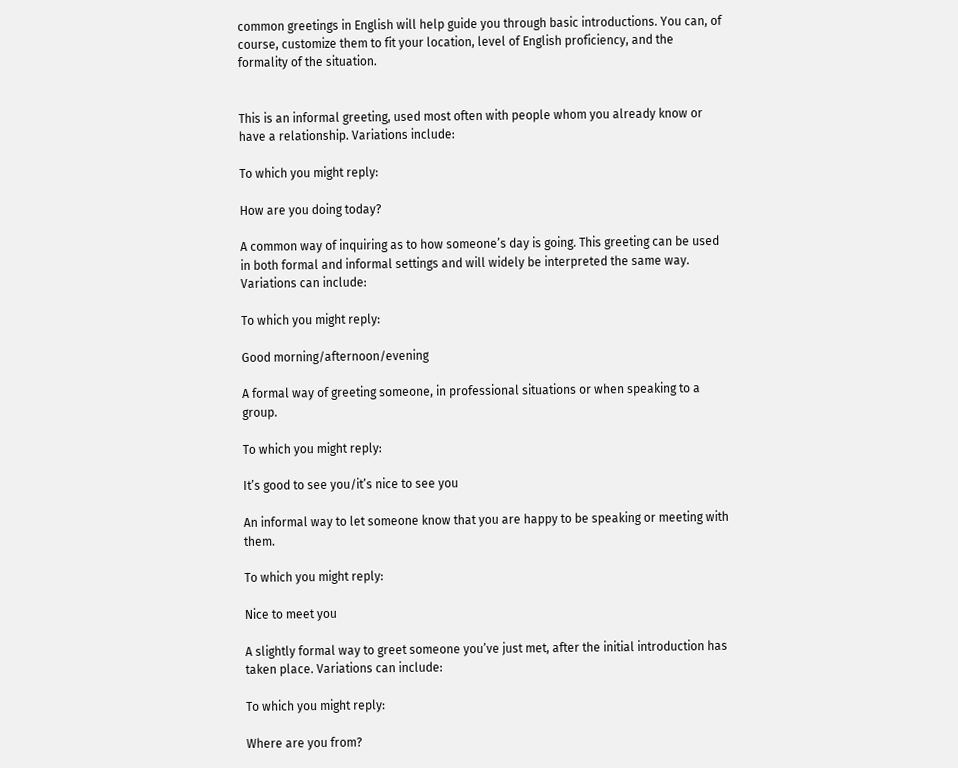common greetings in English will help guide you through basic introductions. You can, of course, customize them to fit your location, level of English proficiency, and the formality of the situation.


This is an informal greeting, used most often with people whom you already know or have a relationship. Variations include:

To which you might reply:

How are you doing today?

A common way of inquiring as to how someone’s day is going. This greeting can be used in both formal and informal settings and will widely be interpreted the same way. Variations can include:

To which you might reply:

Good morning/afternoon/evening

A formal way of greeting someone, in professional situations or when speaking to a group.

To which you might reply:

It’s good to see you/it’s nice to see you

An informal way to let someone know that you are happy to be speaking or meeting with them.

To which you might reply:

Nice to meet you

A slightly formal way to greet someone you’ve just met, after the initial introduction has taken place. Variations can include:

To which you might reply:

Where are you from?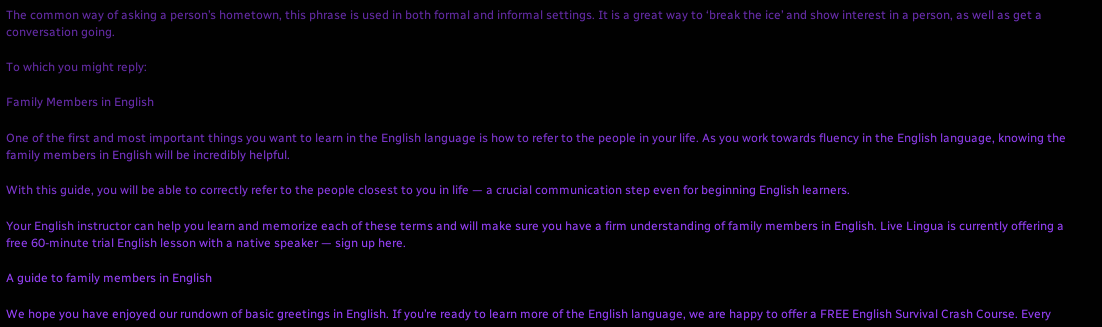The common way of asking a person’s hometown, this phrase is used in both formal and informal settings. It is a great way to ‘break the ice’ and show interest in a person, as well as get a conversation going.

To which you might reply:

Family Members in English

One of the first and most important things you want to learn in the English language is how to refer to the people in your life. As you work towards fluency in the English language, knowing the family members in English will be incredibly helpful.

With this guide, you will be able to correctly refer to the people closest to you in life — a crucial communication step even for beginning English learners.

Your English instructor can help you learn and memorize each of these terms and will make sure you have a firm understanding of family members in English. Live Lingua is currently offering a free 60-minute trial English lesson with a native speaker — sign up here.

A guide to family members in English

We hope you have enjoyed our rundown of basic greetings in English. If you’re ready to learn more of the English language, we are happy to offer a FREE English Survival Crash Course. Every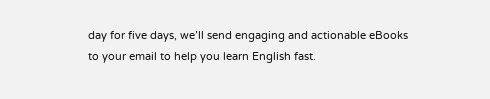day for five days, we’ll send engaging and actionable eBooks to your email to help you learn English fast.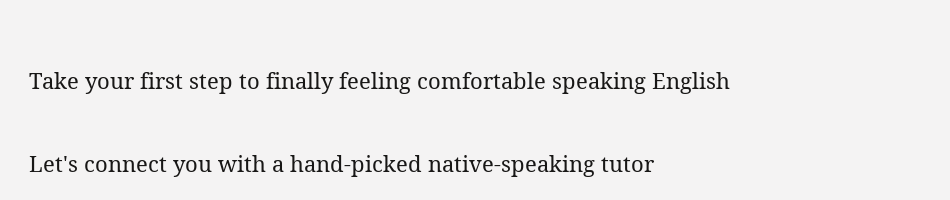Take your first step to finally feeling comfortable speaking English

Let's connect you with a hand-picked native-speaking tutor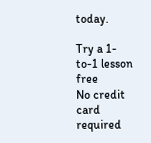today.

Try a 1-to-1 lesson free
No credit card required